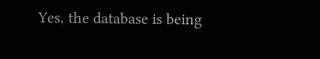Yes, the database is being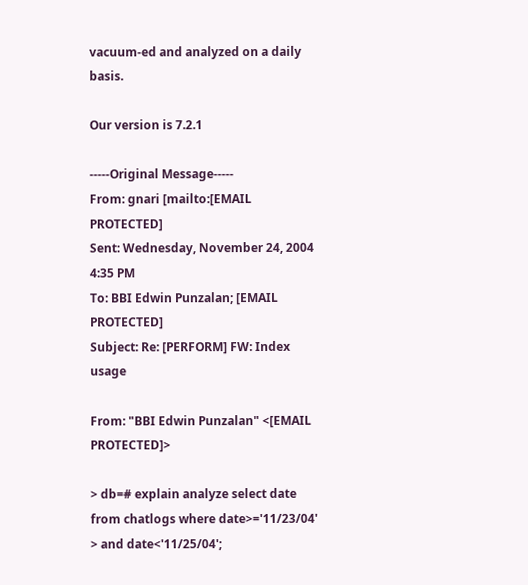vacuum-ed and analyzed on a daily basis.

Our version is 7.2.1

-----Original Message-----
From: gnari [mailto:[EMAIL PROTECTED]
Sent: Wednesday, November 24, 2004 4:35 PM
To: BBI Edwin Punzalan; [EMAIL PROTECTED]
Subject: Re: [PERFORM] FW: Index usage

From: "BBI Edwin Punzalan" <[EMAIL PROTECTED]>

> db=# explain analyze select date from chatlogs where date>='11/23/04'
> and date<'11/25/04';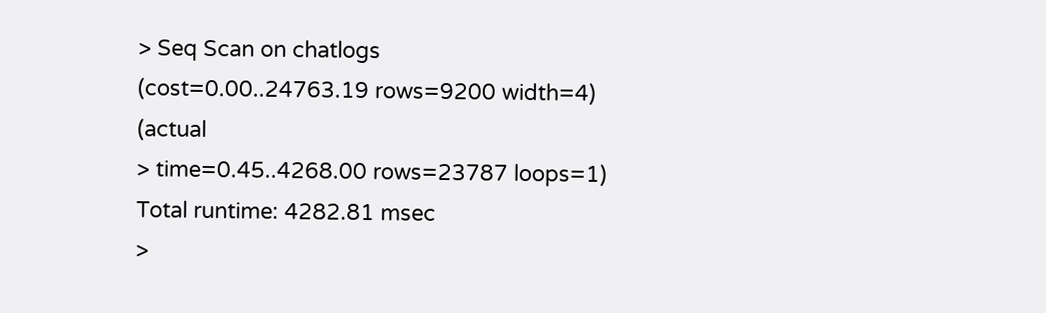> Seq Scan on chatlogs  (cost=0.00..24763.19 rows=9200 width=4) (actual
> time=0.45..4268.00 rows=23787 loops=1) Total runtime: 4282.81 msec
>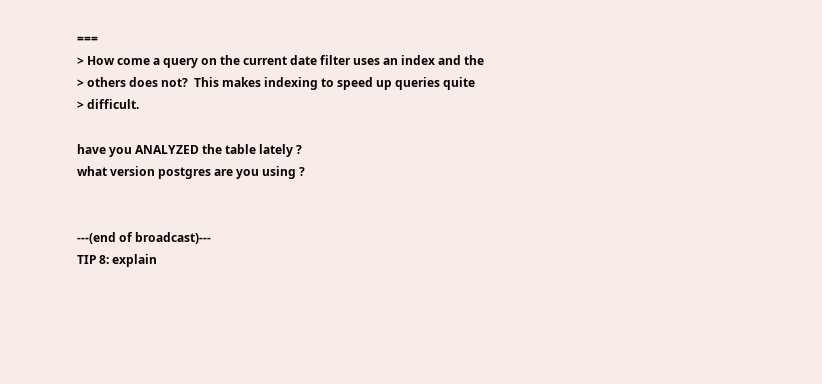===
> How come a query on the current date filter uses an index and the
> others does not?  This makes indexing to speed up queries quite
> difficult.

have you ANALYZED the table lately ?
what version postgres are you using ?


---(end of broadcast)---
TIP 8: explain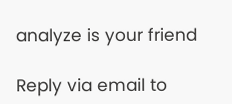analyze is your friend

Reply via email to